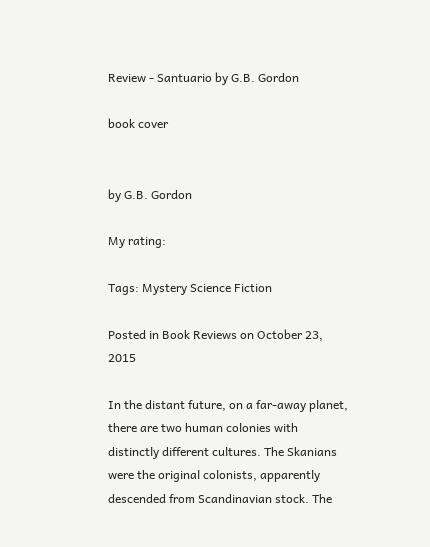Review - Santuario by G.B. Gordon

book cover


by G.B. Gordon

My rating:

Tags: Mystery Science Fiction

Posted in Book Reviews on October 23, 2015

In the distant future, on a far-away planet, there are two human colonies with distinctly different cultures. The Skanians were the original colonists, apparently descended from Scandinavian stock. The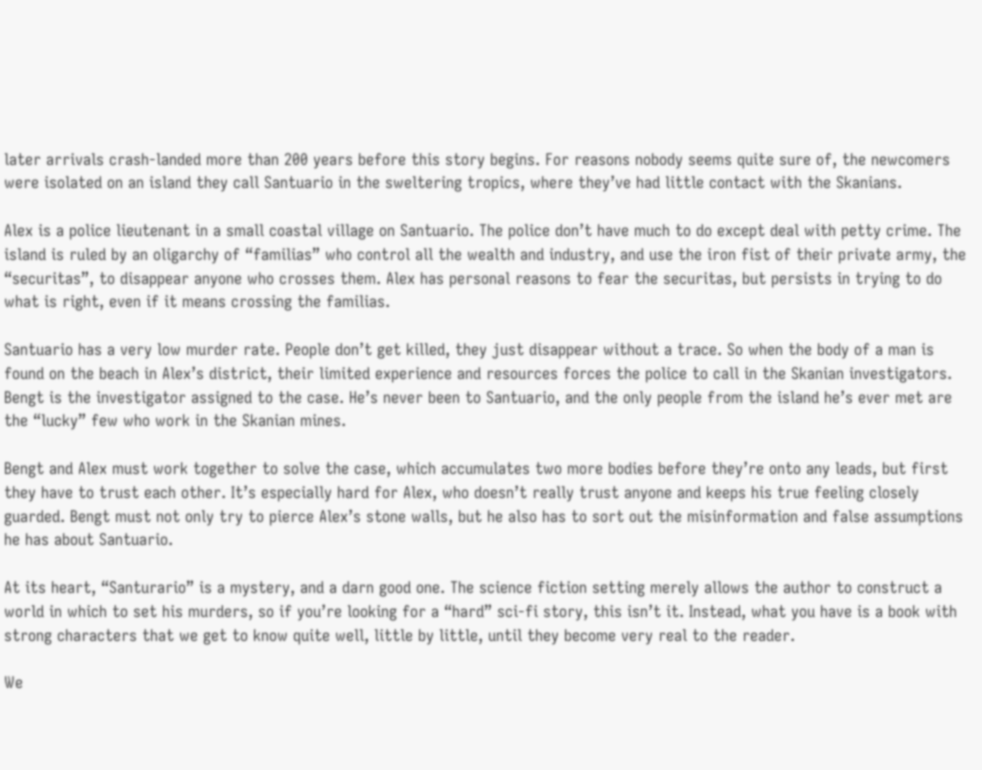later arrivals crash-landed more than 200 years before this story begins. For reasons nobody seems quite sure of, the newcomers were isolated on an island they call Santuario in the sweltering tropics, where they’ve had little contact with the Skanians.

Alex is a police lieutenant in a small coastal village on Santuario. The police don’t have much to do except deal with petty crime. The island is ruled by an oligarchy of “familias” who control all the wealth and industry, and use the iron fist of their private army, the “securitas”, to disappear anyone who crosses them. Alex has personal reasons to fear the securitas, but persists in trying to do what is right, even if it means crossing the familias.

Santuario has a very low murder rate. People don’t get killed, they just disappear without a trace. So when the body of a man is found on the beach in Alex’s district, their limited experience and resources forces the police to call in the Skanian investigators. Bengt is the investigator assigned to the case. He’s never been to Santuario, and the only people from the island he’s ever met are the “lucky” few who work in the Skanian mines.

Bengt and Alex must work together to solve the case, which accumulates two more bodies before they’re onto any leads, but first they have to trust each other. It’s especially hard for Alex, who doesn’t really trust anyone and keeps his true feeling closely guarded. Bengt must not only try to pierce Alex’s stone walls, but he also has to sort out the misinformation and false assumptions he has about Santuario.

At its heart, “Santurario” is a mystery, and a darn good one. The science fiction setting merely allows the author to construct a world in which to set his murders, so if you’re looking for a “hard” sci-fi story, this isn’t it. Instead, what you have is a book with strong characters that we get to know quite well, little by little, until they become very real to the reader.

We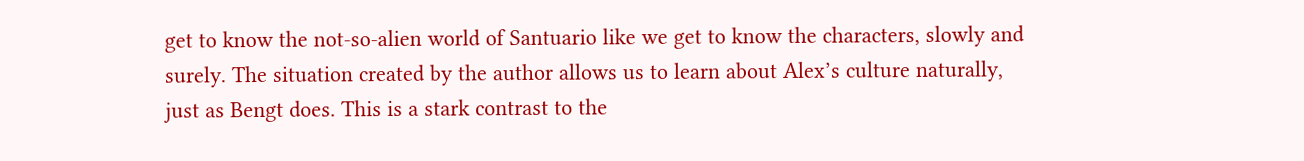get to know the not-so-alien world of Santuario like we get to know the characters, slowly and surely. The situation created by the author allows us to learn about Alex’s culture naturally, just as Bengt does. This is a stark contrast to the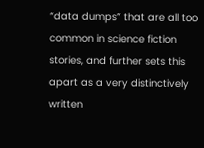“data dumps” that are all too common in science fiction stories, and further sets this apart as a very distinctively written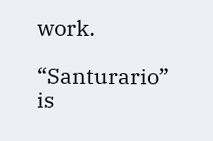work.

“Santurario” is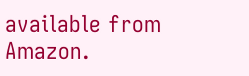available from Amazon.